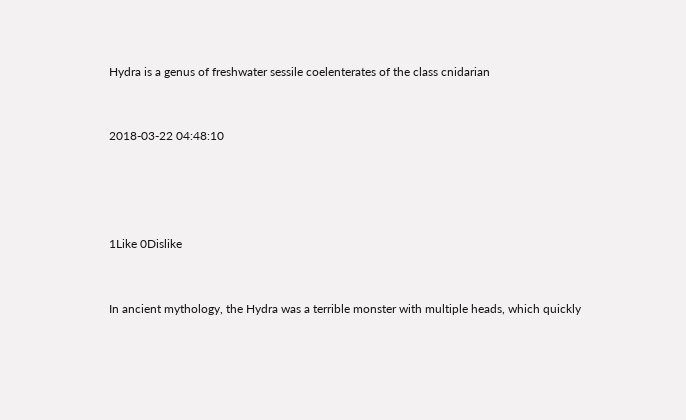Hydra is a genus of freshwater sessile coelenterates of the class cnidarian


2018-03-22 04:48:10




1Like 0Dislike


In ancient mythology, the Hydra was a terrible monster with multiple heads, which quickly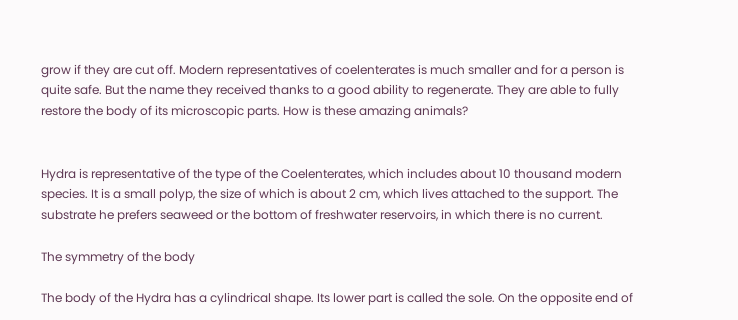grow if they are cut off. Modern representatives of coelenterates is much smaller and for a person is quite safe. But the name they received thanks to a good ability to regenerate. They are able to fully restore the body of its microscopic parts. How is these amazing animals?


Hydra is representative of the type of the Coelenterates, which includes about 10 thousand modern species. It is a small polyp, the size of which is about 2 cm, which lives attached to the support. The substrate he prefers seaweed or the bottom of freshwater reservoirs, in which there is no current.

The symmetry of the body

The body of the Hydra has a cylindrical shape. Its lower part is called the sole. On the opposite end of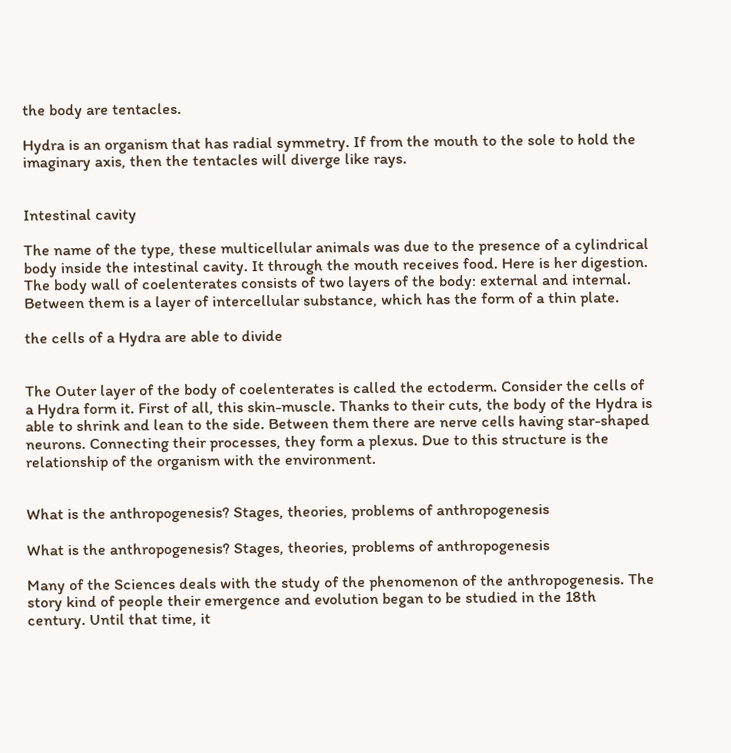the body are tentacles.

Hydra is an organism that has radial symmetry. If from the mouth to the sole to hold the imaginary axis, then the tentacles will diverge like rays.


Intestinal cavity

The name of the type, these multicellular animals was due to the presence of a cylindrical body inside the intestinal cavity. It through the mouth receives food. Here is her digestion. The body wall of coelenterates consists of two layers of the body: external and internal. Between them is a layer of intercellular substance, which has the form of a thin plate.

the cells of a Hydra are able to divide


The Outer layer of the body of coelenterates is called the ectoderm. Consider the cells of a Hydra form it. First of all, this skin-muscle. Thanks to their cuts, the body of the Hydra is able to shrink and lean to the side. Between them there are nerve cells having star-shaped neurons. Connecting their processes, they form a plexus. Due to this structure is the relationship of the organism with the environment.


What is the anthropogenesis? Stages, theories, problems of anthropogenesis

What is the anthropogenesis? Stages, theories, problems of anthropogenesis

Many of the Sciences deals with the study of the phenomenon of the anthropogenesis. The story kind of people their emergence and evolution began to be studied in the 18th century. Until that time, it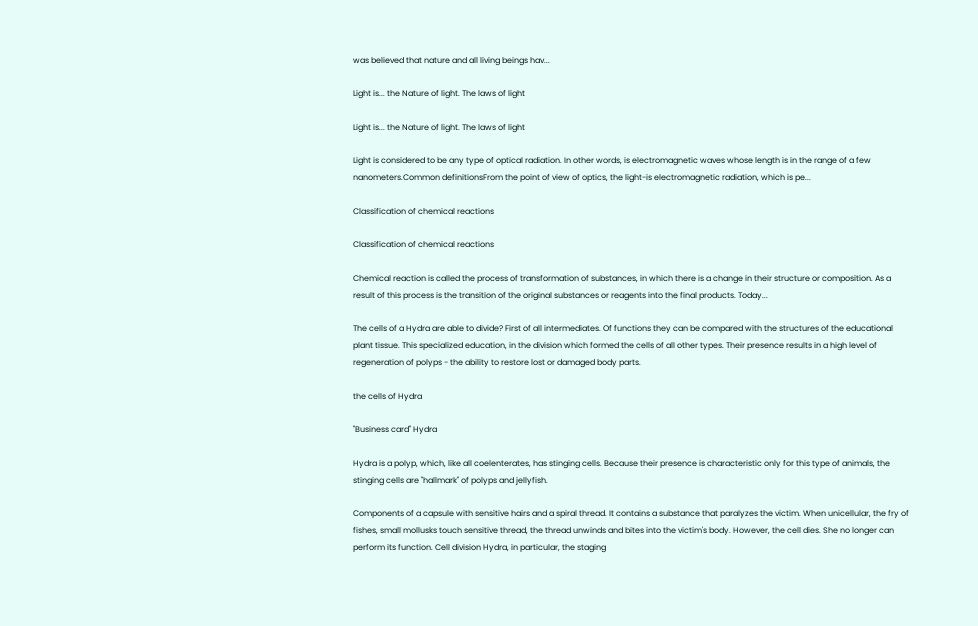was believed that nature and all living beings hav...

Light is... the Nature of light. The laws of light

Light is... the Nature of light. The laws of light

Light is considered to be any type of optical radiation. In other words, is electromagnetic waves whose length is in the range of a few nanometers.Common definitionsFrom the point of view of optics, the light-is electromagnetic radiation, which is pe...

Classification of chemical reactions

Classification of chemical reactions

Chemical reaction is called the process of transformation of substances, in which there is a change in their structure or composition. As a result of this process is the transition of the original substances or reagents into the final products. Today...

The cells of a Hydra are able to divide? First of all intermediates. Of functions they can be compared with the structures of the educational plant tissue. This specialized education, in the division which formed the cells of all other types. Their presence results in a high level of regeneration of polyps - the ability to restore lost or damaged body parts.

the cells of Hydra

"Business card" Hydra

Hydra is a polyp, which, like all coelenterates, has stinging cells. Because their presence is characteristic only for this type of animals, the stinging cells are "hallmark" of polyps and jellyfish.

Components of a capsule with sensitive hairs and a spiral thread. It contains a substance that paralyzes the victim. When unicellular, the fry of fishes, small mollusks touch sensitive thread, the thread unwinds and bites into the victim's body. However, the cell dies. She no longer can perform its function. Cell division Hydra, in particular, the staging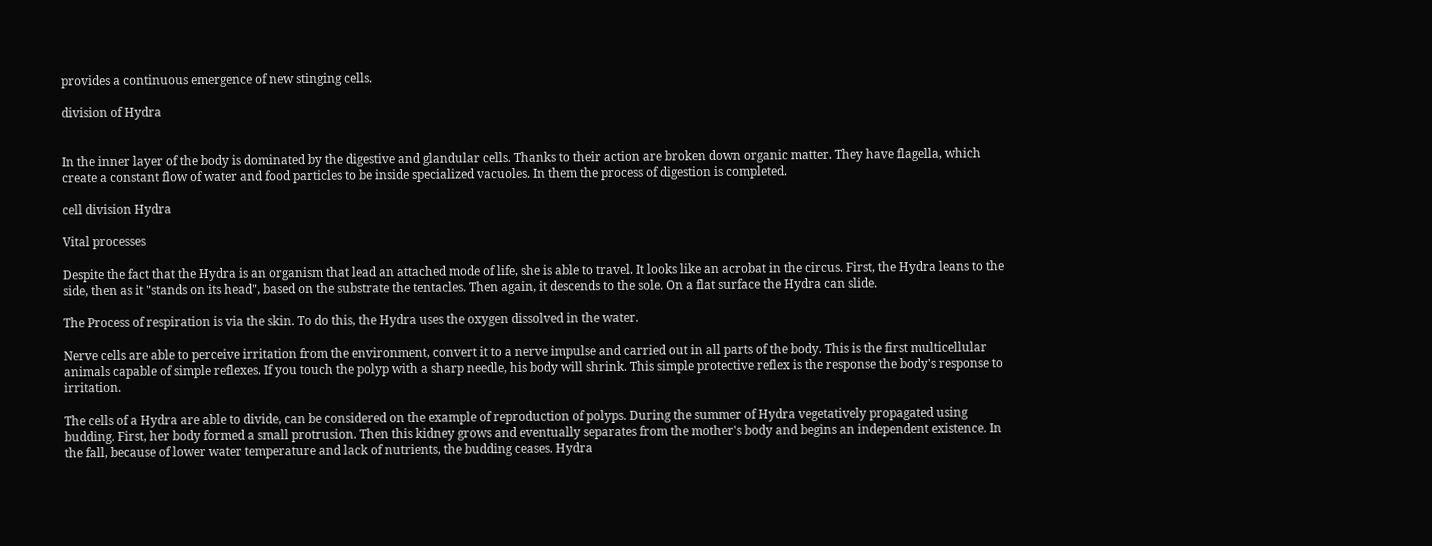provides a continuous emergence of new stinging cells.

division of Hydra


In the inner layer of the body is dominated by the digestive and glandular cells. Thanks to their action are broken down organic matter. They have flagella, which create a constant flow of water and food particles to be inside specialized vacuoles. In them the process of digestion is completed.

cell division Hydra

Vital processes

Despite the fact that the Hydra is an organism that lead an attached mode of life, she is able to travel. It looks like an acrobat in the circus. First, the Hydra leans to the side, then as it "stands on its head", based on the substrate the tentacles. Then again, it descends to the sole. On a flat surface the Hydra can slide.

The Process of respiration is via the skin. To do this, the Hydra uses the oxygen dissolved in the water.

Nerve cells are able to perceive irritation from the environment, convert it to a nerve impulse and carried out in all parts of the body. This is the first multicellular animals capable of simple reflexes. If you touch the polyp with a sharp needle, his body will shrink. This simple protective reflex is the response the body's response to irritation.

The cells of a Hydra are able to divide, can be considered on the example of reproduction of polyps. During the summer of Hydra vegetatively propagated using budding. First, her body formed a small protrusion. Then this kidney grows and eventually separates from the mother's body and begins an independent existence. In the fall, because of lower water temperature and lack of nutrients, the budding ceases. Hydra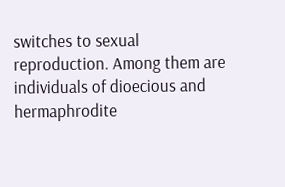switches to sexual reproduction. Among them are individuals of dioecious and hermaphrodite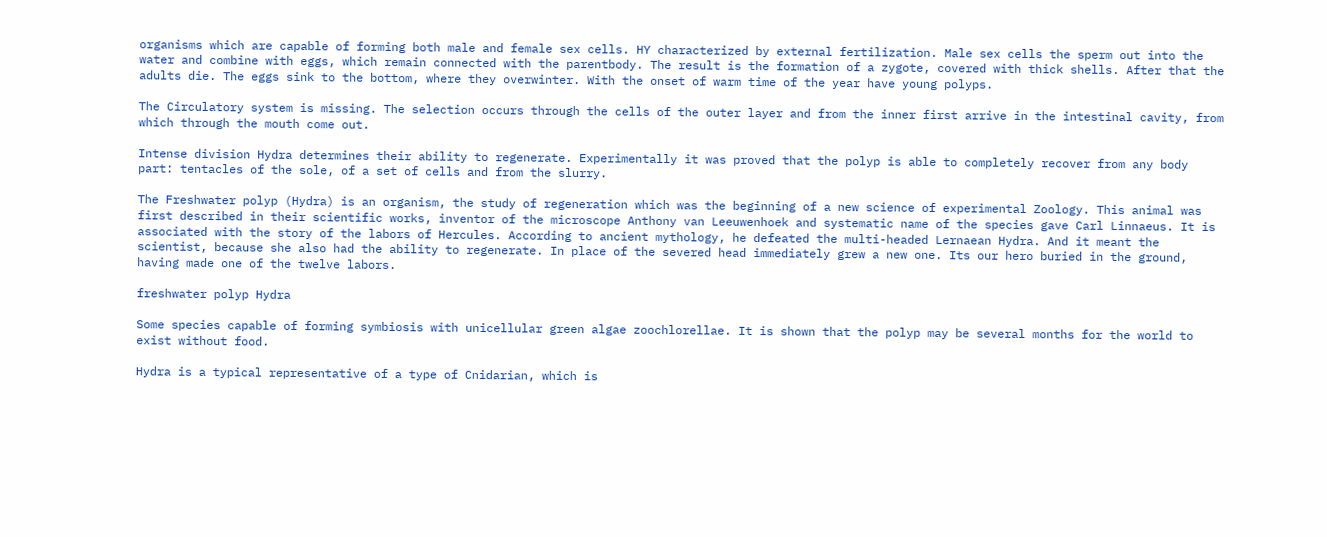organisms which are capable of forming both male and female sex cells. HY characterized by external fertilization. Male sex cells the sperm out into the water and combine with eggs, which remain connected with the parentbody. The result is the formation of a zygote, covered with thick shells. After that the adults die. The eggs sink to the bottom, where they overwinter. With the onset of warm time of the year have young polyps.

The Circulatory system is missing. The selection occurs through the cells of the outer layer and from the inner first arrive in the intestinal cavity, from which through the mouth come out.

Intense division Hydra determines their ability to regenerate. Experimentally it was proved that the polyp is able to completely recover from any body part: tentacles of the sole, of a set of cells and from the slurry.

The Freshwater polyp (Hydra) is an organism, the study of regeneration which was the beginning of a new science of experimental Zoology. This animal was first described in their scientific works, inventor of the microscope Anthony van Leeuwenhoek and systematic name of the species gave Carl Linnaeus. It is associated with the story of the labors of Hercules. According to ancient mythology, he defeated the multi-headed Lernaean Hydra. And it meant the scientist, because she also had the ability to regenerate. In place of the severed head immediately grew a new one. Its our hero buried in the ground, having made one of the twelve labors.

freshwater polyp Hydra

Some species capable of forming symbiosis with unicellular green algae zoochlorellae. It is shown that the polyp may be several months for the world to exist without food.

Hydra is a typical representative of a type of Cnidarian, which is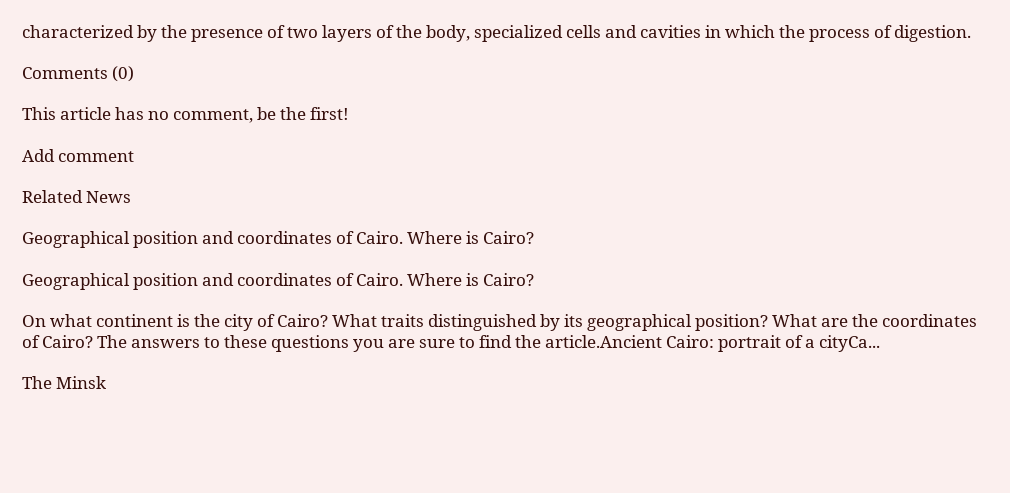characterized by the presence of two layers of the body, specialized cells and cavities in which the process of digestion.

Comments (0)

This article has no comment, be the first!

Add comment

Related News

Geographical position and coordinates of Cairo. Where is Cairo?

Geographical position and coordinates of Cairo. Where is Cairo?

On what continent is the city of Cairo? What traits distinguished by its geographical position? What are the coordinates of Cairo? The answers to these questions you are sure to find the article.Ancient Cairo: portrait of a cityCa...

The Minsk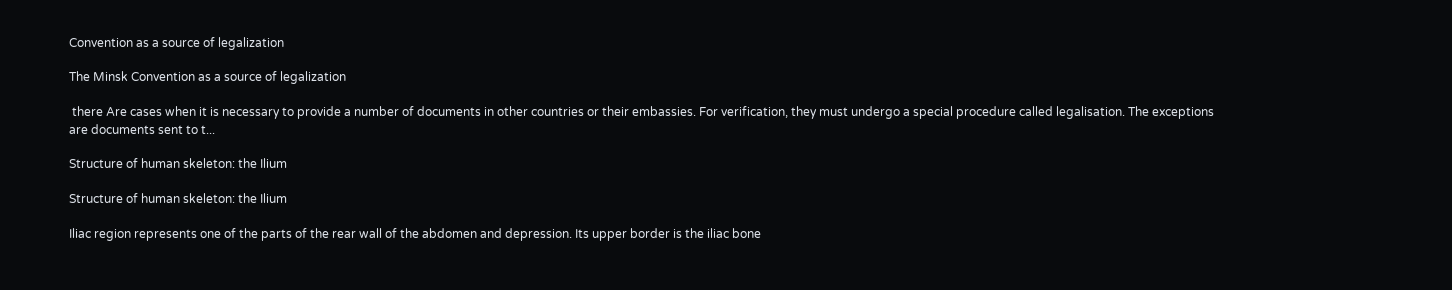Convention as a source of legalization

The Minsk Convention as a source of legalization

 there Are cases when it is necessary to provide a number of documents in other countries or their embassies. For verification, they must undergo a special procedure called legalisation. The exceptions are documents sent to t...

Structure of human skeleton: the Ilium

Structure of human skeleton: the Ilium

Iliac region represents one of the parts of the rear wall of the abdomen and depression. Its upper border is the iliac bone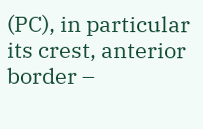(PC), in particular its crest, anterior border –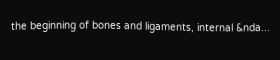the beginning of bones and ligaments, internal &nda...